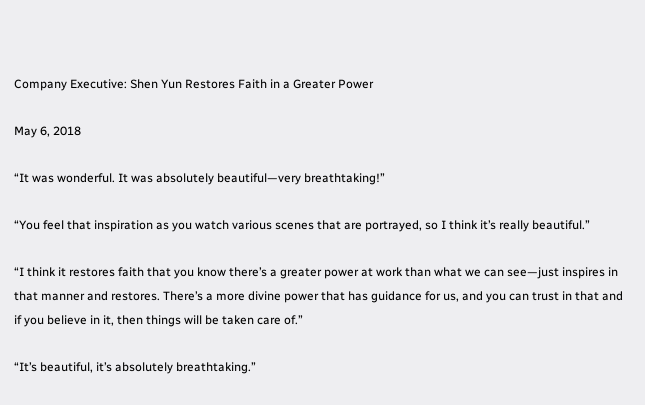Company Executive: Shen Yun Restores Faith in a Greater Power

May 6, 2018

“It was wonderful. It was absolutely beautiful—very breathtaking!”

“You feel that inspiration as you watch various scenes that are portrayed, so I think it’s really beautiful.”

“I think it restores faith that you know there’s a greater power at work than what we can see—just inspires in that manner and restores. There’s a more divine power that has guidance for us, and you can trust in that and if you believe in it, then things will be taken care of.”

“It’s beautiful, it’s absolutely breathtaking.”